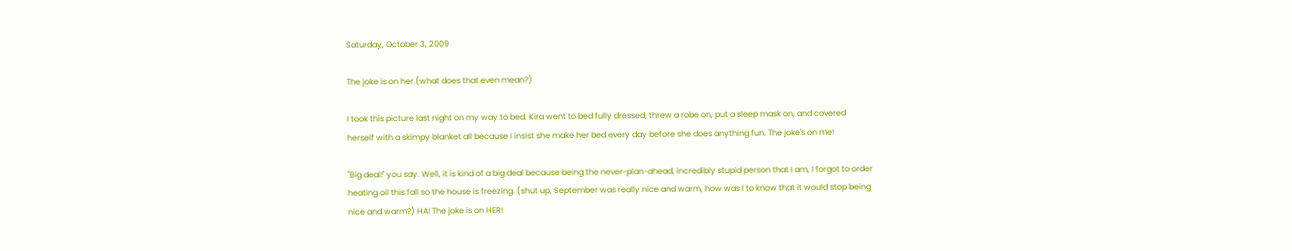Saturday, October 3, 2009

The joke is on her (what does that even mean?)

I took this picture last night on my way to bed. Kira went to bed fully dressed, threw a robe on, put a sleep mask on, and covered herself with a skimpy blanket all because I insist she make her bed every day before she does anything fun. The joke's on me!

"Big deal!" you say. Well, it is kind of a big deal because being the never-plan-ahead, incredibly stupid person that I am, I forgot to order heating oil this fall so the house is freezing. (shut up, September was really nice and warm, how was I to know that it would stop being nice and warm?) HA! The joke is on HER!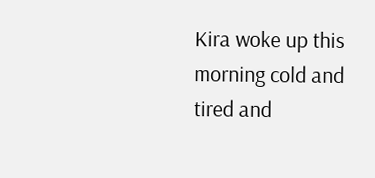Kira woke up this morning cold and tired and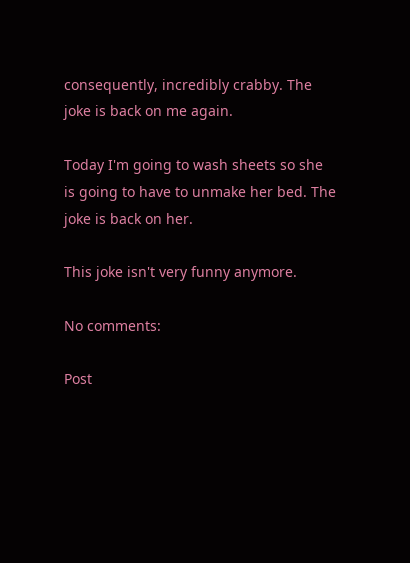consequently, incredibly crabby. The joke is back on me again.

Today I'm going to wash sheets so she is going to have to unmake her bed. The joke is back on her.

This joke isn't very funny anymore.

No comments:

Post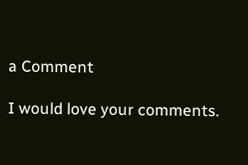a Comment

I would love your comments.